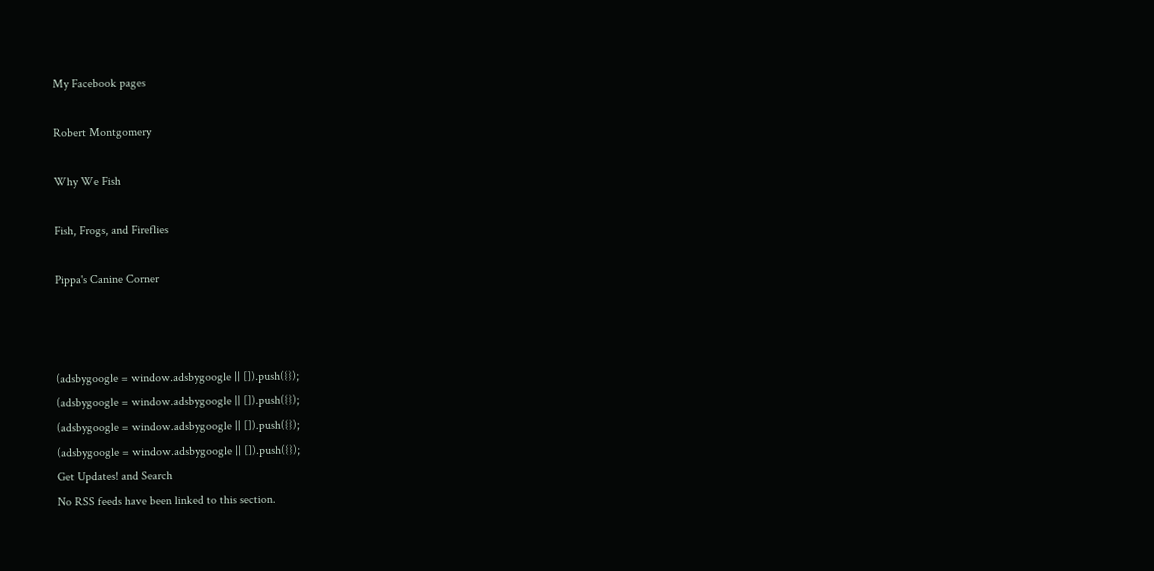My Facebook pages

Robert Montgomery

Why We Fish

Fish, Frogs, and Fireflies

Pippa's Canine Corner



(adsbygoogle = window.adsbygoogle || []).push({});
(adsbygoogle = window.adsbygoogle || []).push({});
(adsbygoogle = window.adsbygoogle || []).push({});
(adsbygoogle = window.adsbygoogle || []).push({});
Get Updates! and Search
No RSS feeds have been linked to this section.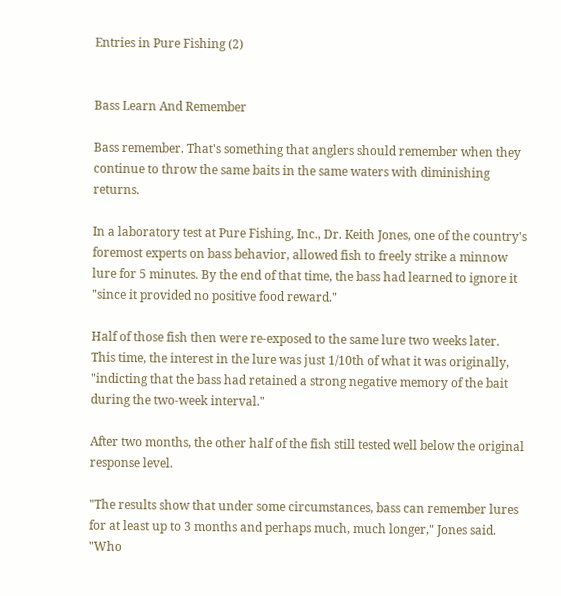Entries in Pure Fishing (2)


Bass Learn And Remember

Bass remember. That's something that anglers should remember when they continue to throw the same baits in the same waters with diminishing returns.

In a laboratory test at Pure Fishing, Inc., Dr. Keith Jones, one of the country's foremost experts on bass behavior, allowed fish to freely strike a minnow lure for 5 minutes. By the end of that time, the bass had learned to ignore it "since it provided no positive food reward."

Half of those fish then were re-exposed to the same lure two weeks later. This time, the interest in the lure was just 1/10th of what it was originally, "indicting that the bass had retained a strong negative memory of the bait during the two-week interval."

After two months, the other half of the fish still tested well below the original response level.

"The results show that under some circumstances, bass can remember lures for at least up to 3 months and perhaps much, much longer," Jones said.  "Who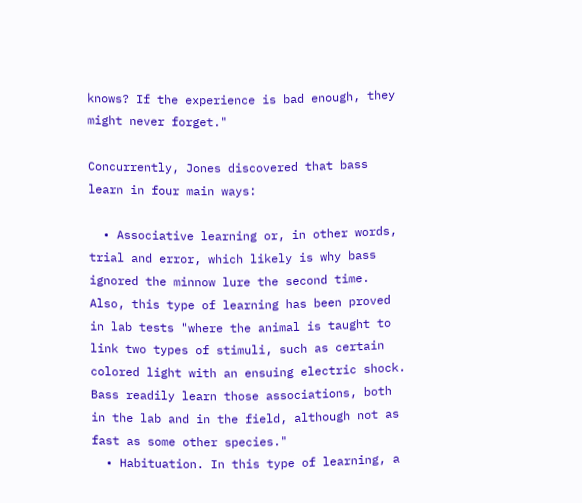knows? If the experience is bad enough, they might never forget."

Concurrently, Jones discovered that bass learn in four main ways:

  • Associative learning or, in other words, trial and error, which likely is why bass ignored the minnow lure the second time. Also, this type of learning has been proved in lab tests "where the animal is taught to link two types of stimuli, such as certain colored light with an ensuing electric shock. Bass readily learn those associations, both in the lab and in the field, although not as fast as some other species."
  • Habituation. In this type of learning, a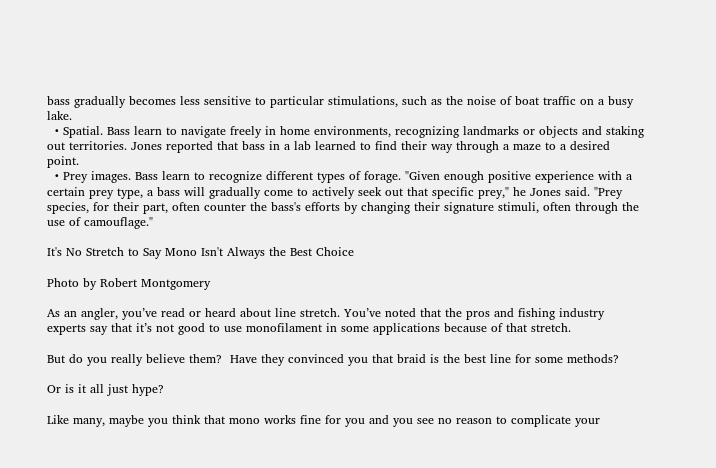bass gradually becomes less sensitive to particular stimulations, such as the noise of boat traffic on a busy lake.
  • Spatial. Bass learn to navigate freely in home environments, recognizing landmarks or objects and staking out territories. Jones reported that bass in a lab learned to find their way through a maze to a desired point.
  • Prey images. Bass learn to recognize different types of forage. "Given enough positive experience with a certain prey type, a bass will gradually come to actively seek out that specific prey," he Jones said. "Prey species, for their part, often counter the bass's efforts by changing their signature stimuli, often through the use of camouflage."

It's No Stretch to Say Mono Isn't Always the Best Choice

Photo by Robert Montgomery

As an angler, you’ve read or heard about line stretch. You’ve noted that the pros and fishing industry experts say that it’s not good to use monofilament in some applications because of that stretch.

But do you really believe them?  Have they convinced you that braid is the best line for some methods?

Or is it all just hype?

Like many, maybe you think that mono works fine for you and you see no reason to complicate your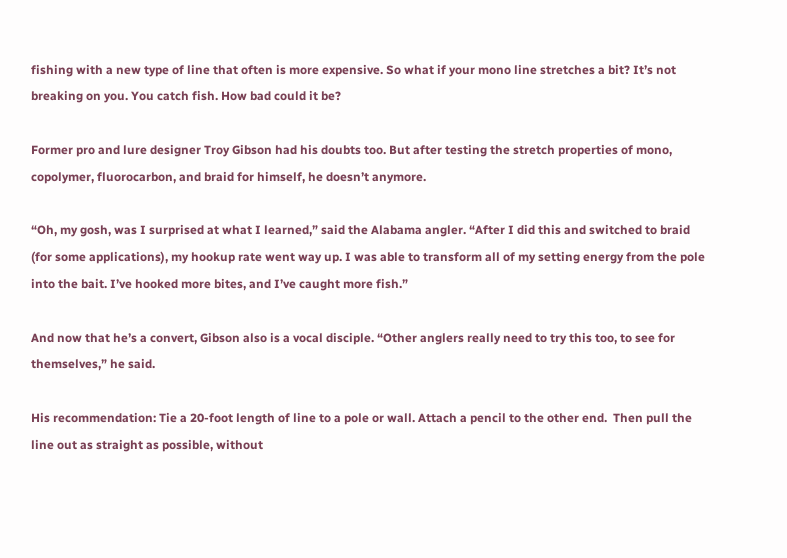fishing with a new type of line that often is more expensive. So what if your mono line stretches a bit? It’s not breaking on you. You catch fish. How bad could it be?

Former pro and lure designer Troy Gibson had his doubts too. But after testing the stretch properties of mono, copolymer, fluorocarbon, and braid for himself, he doesn’t anymore.

“Oh, my gosh, was I surprised at what I learned,” said the Alabama angler. “After I did this and switched to braid (for some applications), my hookup rate went way up. I was able to transform all of my setting energy from the pole into the bait. I’ve hooked more bites, and I’ve caught more fish.”

And now that he’s a convert, Gibson also is a vocal disciple. “Other anglers really need to try this too, to see for themselves,” he said.

His recommendation: Tie a 20-foot length of line to a pole or wall. Attach a pencil to the other end.  Then pull the line out as straight as possible, without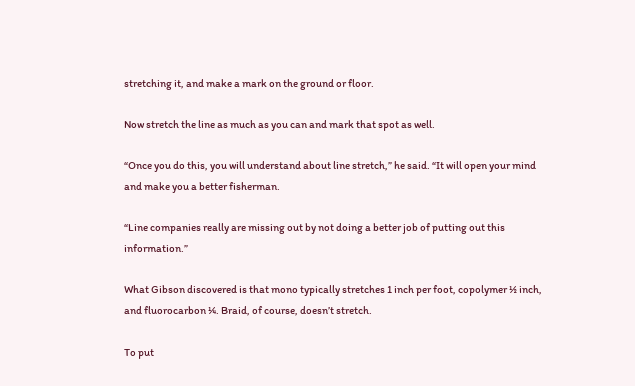stretching it, and make a mark on the ground or floor.

Now stretch the line as much as you can and mark that spot as well.

“Once you do this, you will understand about line stretch,” he said. “It will open your mind and make you a better fisherman.

“Line companies really are missing out by not doing a better job of putting out this information.”

What Gibson discovered is that mono typically stretches 1 inch per foot, copolymer ½ inch, and fluorocarbon ¼. Braid, of course, doesn’t stretch.

To put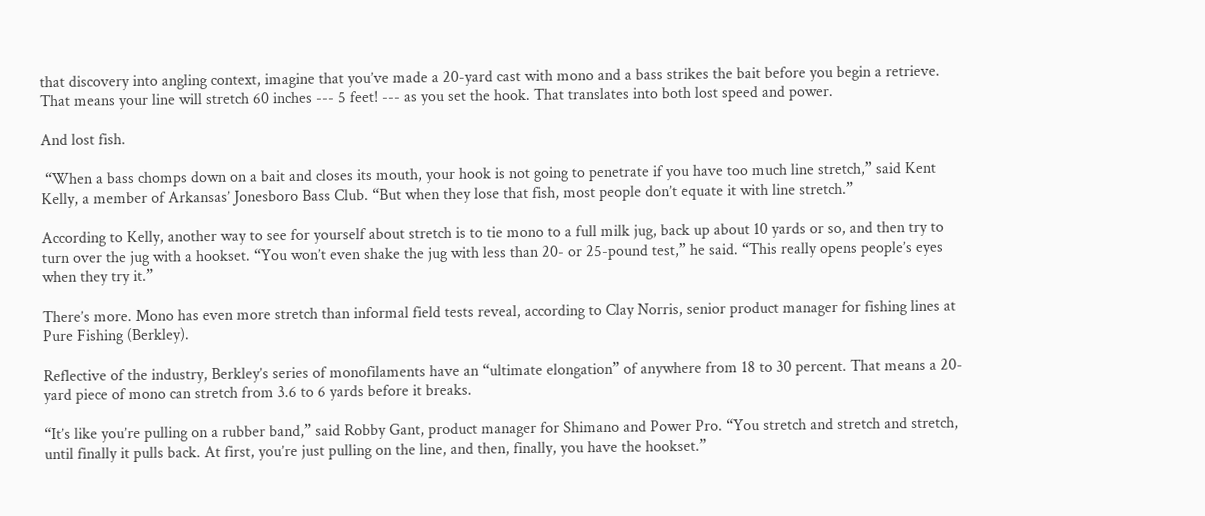that discovery into angling context, imagine that you’ve made a 20-yard cast with mono and a bass strikes the bait before you begin a retrieve. That means your line will stretch 60 inches --- 5 feet! --- as you set the hook. That translates into both lost speed and power.

And lost fish.

 “When a bass chomps down on a bait and closes its mouth, your hook is not going to penetrate if you have too much line stretch,” said Kent Kelly, a member of Arkansas’ Jonesboro Bass Club. “But when they lose that fish, most people don’t equate it with line stretch.”

According to Kelly, another way to see for yourself about stretch is to tie mono to a full milk jug, back up about 10 yards or so, and then try to turn over the jug with a hookset. “You won’t even shake the jug with less than 20- or 25-pound test,” he said. “This really opens people’s eyes when they try it.”

There’s more. Mono has even more stretch than informal field tests reveal, according to Clay Norris, senior product manager for fishing lines at Pure Fishing (Berkley).

Reflective of the industry, Berkley’s series of monofilaments have an “ultimate elongation” of anywhere from 18 to 30 percent. That means a 20-yard piece of mono can stretch from 3.6 to 6 yards before it breaks.

“It’s like you’re pulling on a rubber band,” said Robby Gant, product manager for Shimano and Power Pro. “You stretch and stretch and stretch, until finally it pulls back. At first, you’re just pulling on the line, and then, finally, you have the hookset.”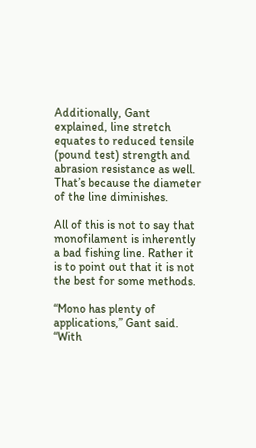Additionally, Gant explained, line stretch equates to reduced tensile (pound test) strength and abrasion resistance as well. That’s because the diameter of the line diminishes.

All of this is not to say that monofilament is inherently a bad fishing line. Rather it is to point out that it is not the best for some methods.

“Mono has plenty of applications,” Gant said. “With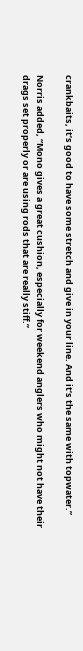crankbaits, it’s good to have some stretch and give in your line. And it’s the same with topwater.”

Norris added, “Mono gives a great cushion, especially for weekend anglers who might not have their drags set properly or are using rods that are really stiff.”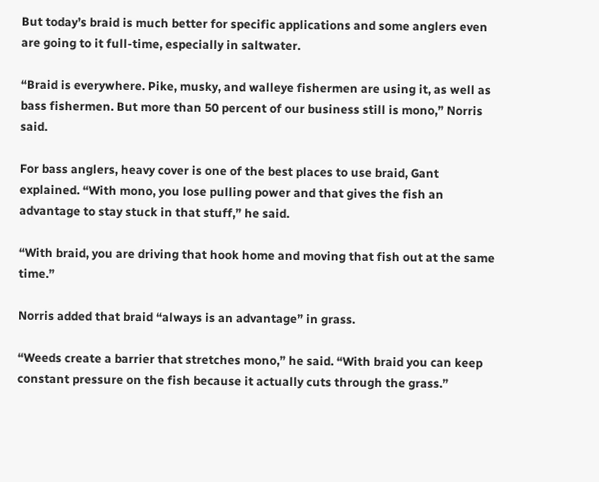But today’s braid is much better for specific applications and some anglers even are going to it full-time, especially in saltwater.

“Braid is everywhere. Pike, musky, and walleye fishermen are using it, as well as bass fishermen. But more than 50 percent of our business still is mono,” Norris said.

For bass anglers, heavy cover is one of the best places to use braid, Gant explained. “With mono, you lose pulling power and that gives the fish an advantage to stay stuck in that stuff,” he said.

“With braid, you are driving that hook home and moving that fish out at the same time.”

Norris added that braid “always is an advantage” in grass.

“Weeds create a barrier that stretches mono,” he said. “With braid you can keep constant pressure on the fish because it actually cuts through the grass.”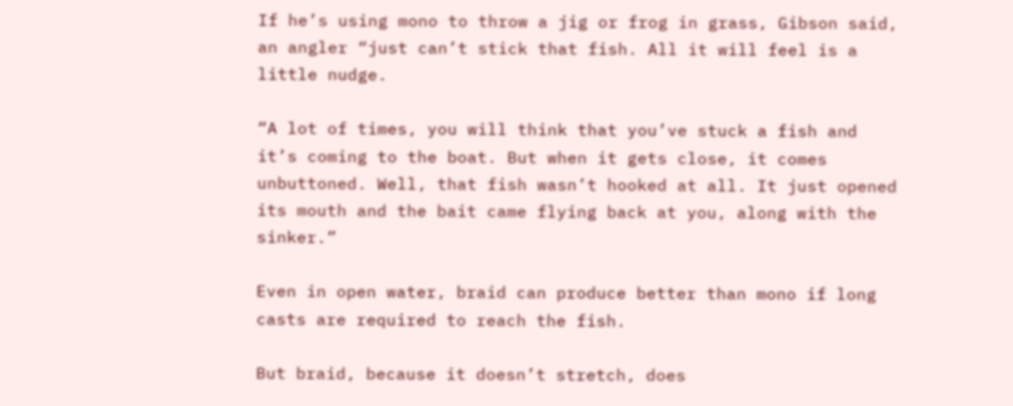If he’s using mono to throw a jig or frog in grass, Gibson said, an angler “just can’t stick that fish. All it will feel is a little nudge.

“A lot of times, you will think that you’ve stuck a fish and it’s coming to the boat. But when it gets close, it comes unbuttoned. Well, that fish wasn’t hooked at all. It just opened its mouth and the bait came flying back at you, along with the sinker.”

Even in open water, braid can produce better than mono if long casts are required to reach the fish.

But braid, because it doesn’t stretch, does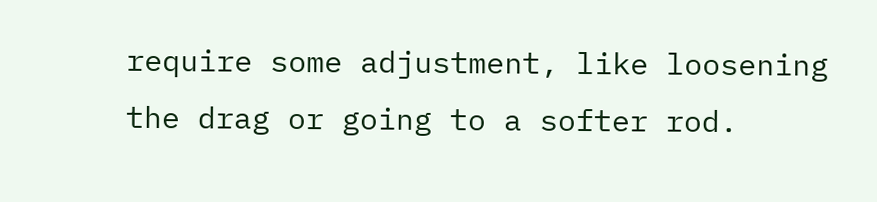require some adjustment, like loosening the drag or going to a softer rod.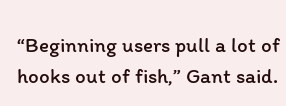“Beginning users pull a lot of hooks out of fish,” Gant said.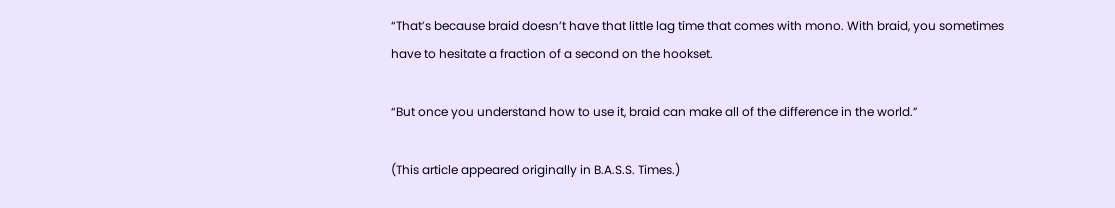“That’s because braid doesn’t have that little lag time that comes with mono. With braid, you sometimes have to hesitate a fraction of a second on the hookset.

“But once you understand how to use it, braid can make all of the difference in the world.”

(This article appeared originally in B.A.S.S. Times.)